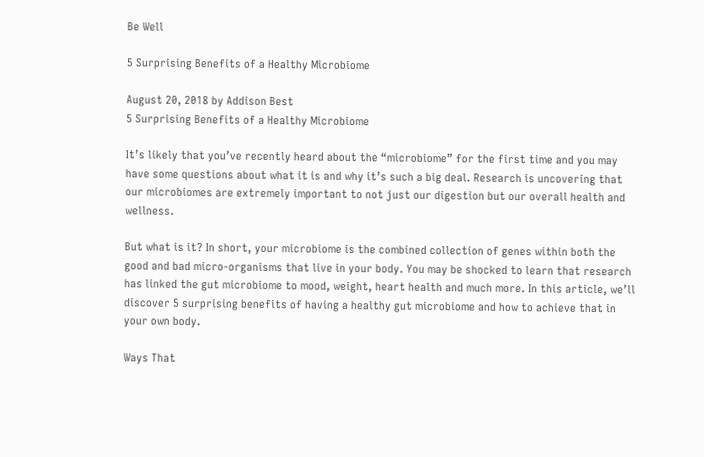Be Well

5 Surprising Benefits of a Healthy Microbiome

August 20, 2018 by Addison Best
5 Surprising Benefits of a Healthy Microbiome

It’s likely that you’ve recently heard about the “microbiome” for the first time and you may have some questions about what it is and why it’s such a big deal. Research is uncovering that our microbiomes are extremely important to not just our digestion but our overall health and wellness.

But what is it? In short, your microbiome is the combined collection of genes within both the good and bad micro-organisms that live in your body. You may be shocked to learn that research has linked the gut microbiome to mood, weight, heart health and much more. In this article, we’ll discover 5 surprising benefits of having a healthy gut microbiome and how to achieve that in your own body.

Ways That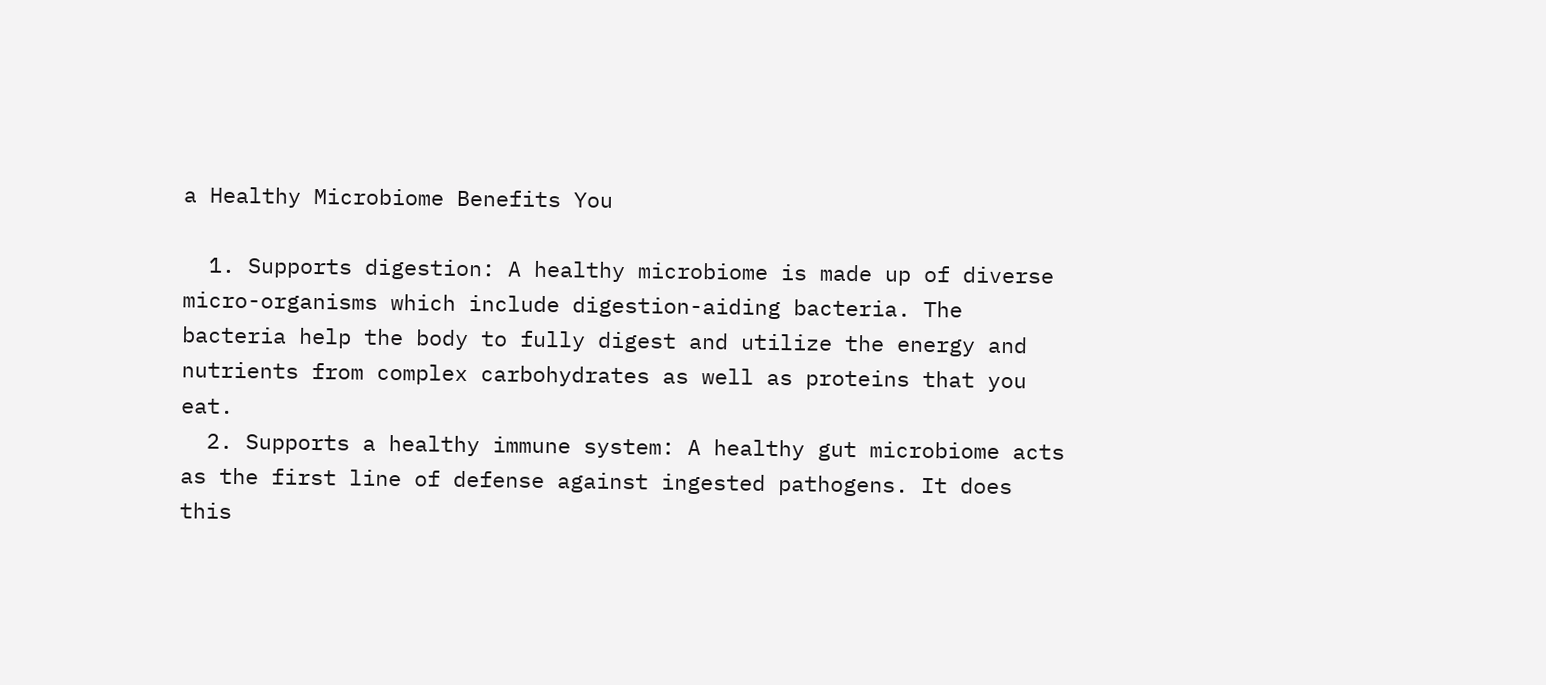a Healthy Microbiome Benefits You

  1. Supports digestion: A healthy microbiome is made up of diverse micro-organisms which include digestion-aiding bacteria. The bacteria help the body to fully digest and utilize the energy and nutrients from complex carbohydrates as well as proteins that you eat.
  2. Supports a healthy immune system: A healthy gut microbiome acts as the first line of defense against ingested pathogens. It does this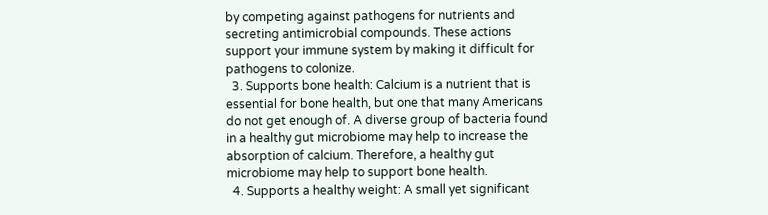by competing against pathogens for nutrients and secreting antimicrobial compounds. These actions support your immune system by making it difficult for pathogens to colonize.
  3. Supports bone health: Calcium is a nutrient that is essential for bone health, but one that many Americans do not get enough of. A diverse group of bacteria found in a healthy gut microbiome may help to increase the absorption of calcium. Therefore, a healthy gut microbiome may help to support bone health.
  4. Supports a healthy weight: A small yet significant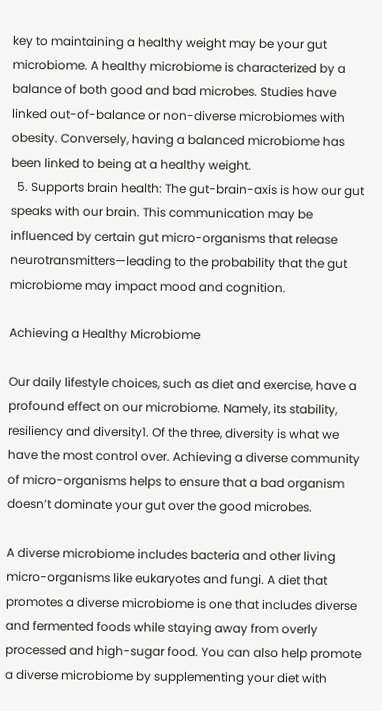key to maintaining a healthy weight may be your gut microbiome. A healthy microbiome is characterized by a balance of both good and bad microbes. Studies have linked out-of-balance or non-diverse microbiomes with obesity. Conversely, having a balanced microbiome has been linked to being at a healthy weight.
  5. Supports brain health: The gut-brain-axis is how our gut speaks with our brain. This communication may be influenced by certain gut micro-organisms that release neurotransmitters—leading to the probability that the gut microbiome may impact mood and cognition.

Achieving a Healthy Microbiome

Our daily lifestyle choices, such as diet and exercise, have a profound effect on our microbiome. Namely, its stability, resiliency and diversity1. Of the three, diversity is what we have the most control over. Achieving a diverse community of micro-organisms helps to ensure that a bad organism doesn’t dominate your gut over the good microbes.

A diverse microbiome includes bacteria and other living micro-organisms like eukaryotes and fungi. A diet that promotes a diverse microbiome is one that includes diverse and fermented foods while staying away from overly processed and high-sugar food. You can also help promote a diverse microbiome by supplementing your diet with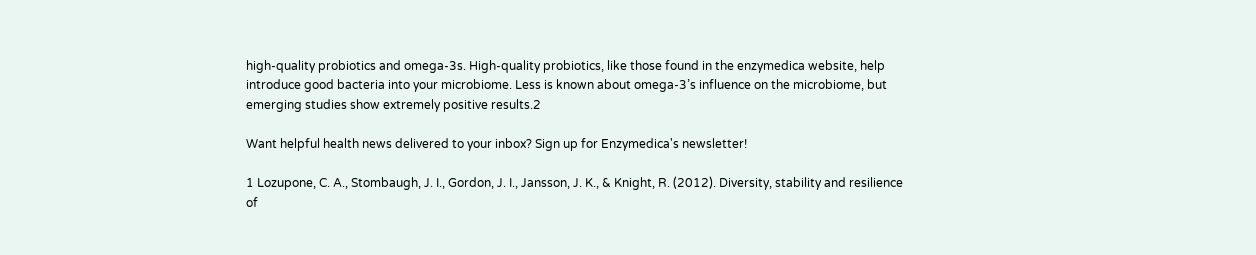high-quality probiotics and omega-3s. High-quality probiotics, like those found in the enzymedica website, help introduce good bacteria into your microbiome. Less is known about omega-3’s influence on the microbiome, but emerging studies show extremely positive results.2

Want helpful health news delivered to your inbox? Sign up for Enzymedica's newsletter!

1 Lozupone, C. A., Stombaugh, J. I., Gordon, J. I., Jansson, J. K., & Knight, R. (2012). Diversity, stability and resilience of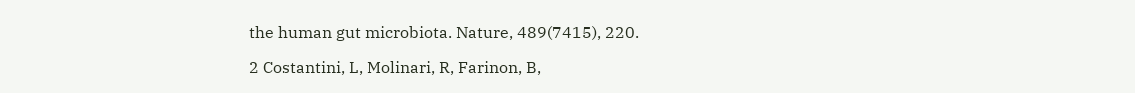the human gut microbiota. Nature, 489(7415), 220.

2 Costantini, L, Molinari, R, Farinon, B,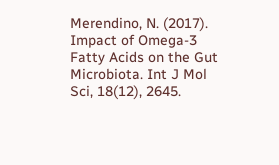Merendino, N. (2017). Impact of Omega-3 Fatty Acids on the Gut Microbiota. Int J Mol Sci, 18(12), 2645.